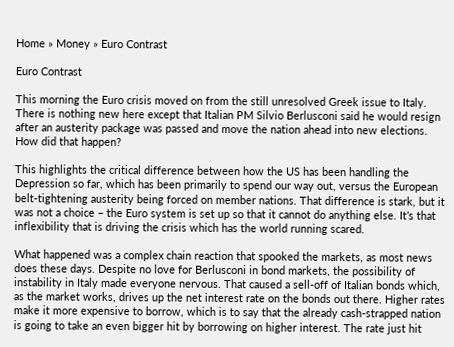Home » Money » Euro Contrast

Euro Contrast

This morning the Euro crisis moved on from the still unresolved Greek issue to Italy. There is nothing new here except that Italian PM Silvio Berlusconi said he would resign after an austerity package was passed and move the nation ahead into new elections.  How did that happen?

This highlights the critical difference between how the US has been handling the Depression so far, which has been primarily to spend our way out, versus the European belt-tightening austerity being forced on member nations. That difference is stark, but it was not a choice – the Euro system is set up so that it cannot do anything else. It’s that inflexibility that is driving the crisis which has the world running scared.

What happened was a complex chain reaction that spooked the markets, as most news does these days. Despite no love for Berlusconi in bond markets, the possibility of instability in Italy made everyone nervous. That caused a sell-off of Italian bonds which, as the market works, drives up the net interest rate on the bonds out there. Higher rates make it more expensive to borrow, which is to say that the already cash-strapped nation is going to take an even bigger hit by borrowing on higher interest. The rate just hit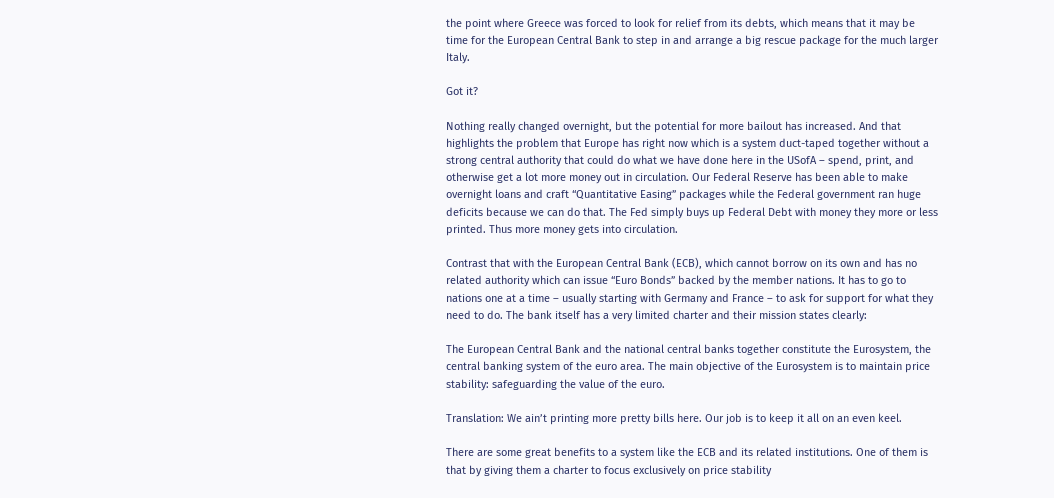the point where Greece was forced to look for relief from its debts, which means that it may be time for the European Central Bank to step in and arrange a big rescue package for the much larger Italy.

Got it?

Nothing really changed overnight, but the potential for more bailout has increased. And that highlights the problem that Europe has right now which is a system duct-taped together without a strong central authority that could do what we have done here in the USofA – spend, print, and otherwise get a lot more money out in circulation. Our Federal Reserve has been able to make overnight loans and craft “Quantitative Easing” packages while the Federal government ran huge deficits because we can do that. The Fed simply buys up Federal Debt with money they more or less printed. Thus more money gets into circulation.

Contrast that with the European Central Bank (ECB), which cannot borrow on its own and has no related authority which can issue “Euro Bonds” backed by the member nations. It has to go to nations one at a time – usually starting with Germany and France – to ask for support for what they need to do. The bank itself has a very limited charter and their mission states clearly:

The European Central Bank and the national central banks together constitute the Eurosystem, the central banking system of the euro area. The main objective of the Eurosystem is to maintain price stability: safeguarding the value of the euro.

Translation: We ain’t printing more pretty bills here. Our job is to keep it all on an even keel.

There are some great benefits to a system like the ECB and its related institutions. One of them is that by giving them a charter to focus exclusively on price stability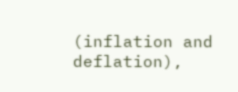(inflation and deflation),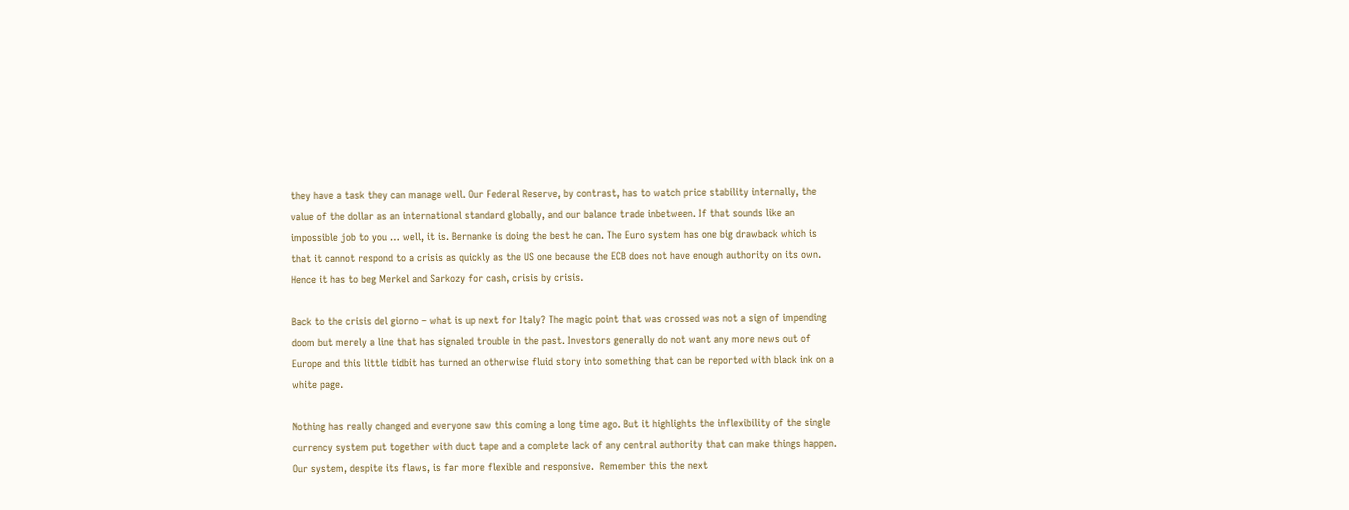they have a task they can manage well. Our Federal Reserve, by contrast, has to watch price stability internally, the value of the dollar as an international standard globally, and our balance trade inbetween. If that sounds like an impossible job to you … well, it is. Bernanke is doing the best he can. The Euro system has one big drawback which is that it cannot respond to a crisis as quickly as the US one because the ECB does not have enough authority on its own. Hence it has to beg Merkel and Sarkozy for cash, crisis by crisis.

Back to the crisis del giorno – what is up next for Italy? The magic point that was crossed was not a sign of impending doom but merely a line that has signaled trouble in the past. Investors generally do not want any more news out of Europe and this little tidbit has turned an otherwise fluid story into something that can be reported with black ink on a white page.

Nothing has really changed and everyone saw this coming a long time ago. But it highlights the inflexibility of the single currency system put together with duct tape and a complete lack of any central authority that can make things happen. Our system, despite its flaws, is far more flexible and responsive.  Remember this the next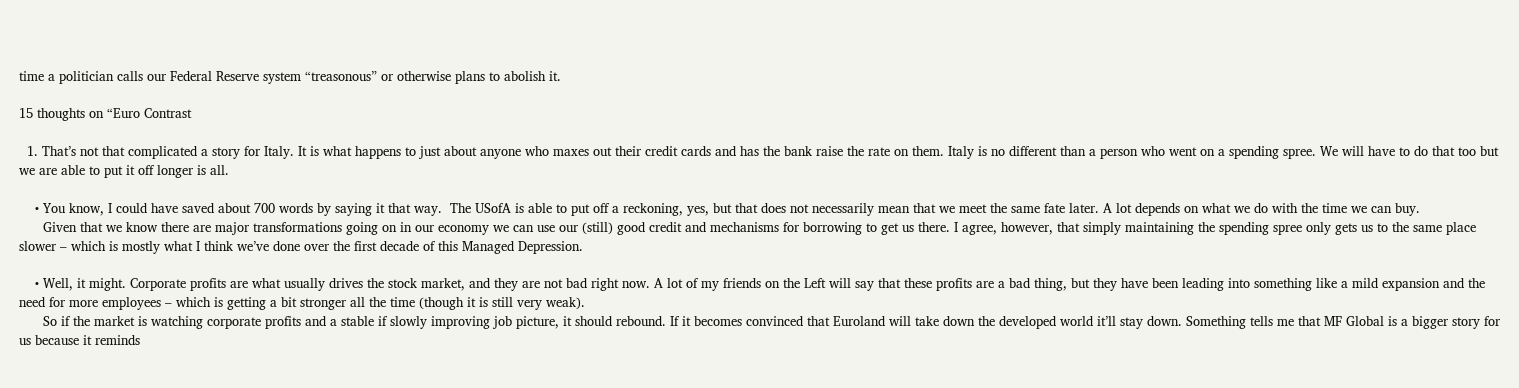time a politician calls our Federal Reserve system “treasonous” or otherwise plans to abolish it.

15 thoughts on “Euro Contrast

  1. That’s not that complicated a story for Italy. It is what happens to just about anyone who maxes out their credit cards and has the bank raise the rate on them. Italy is no different than a person who went on a spending spree. We will have to do that too but we are able to put it off longer is all.

    • You know, I could have saved about 700 words by saying it that way.  The USofA is able to put off a reckoning, yes, but that does not necessarily mean that we meet the same fate later. A lot depends on what we do with the time we can buy.
      Given that we know there are major transformations going on in our economy we can use our (still) good credit and mechanisms for borrowing to get us there. I agree, however, that simply maintaining the spending spree only gets us to the same place slower – which is mostly what I think we’ve done over the first decade of this Managed Depression.

    • Well, it might. Corporate profits are what usually drives the stock market, and they are not bad right now. A lot of my friends on the Left will say that these profits are a bad thing, but they have been leading into something like a mild expansion and the need for more employees – which is getting a bit stronger all the time (though it is still very weak).
      So if the market is watching corporate profits and a stable if slowly improving job picture, it should rebound. If it becomes convinced that Euroland will take down the developed world it’ll stay down. Something tells me that MF Global is a bigger story for us because it reminds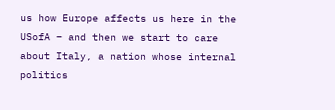us how Europe affects us here in the USofA – and then we start to care about Italy, a nation whose internal politics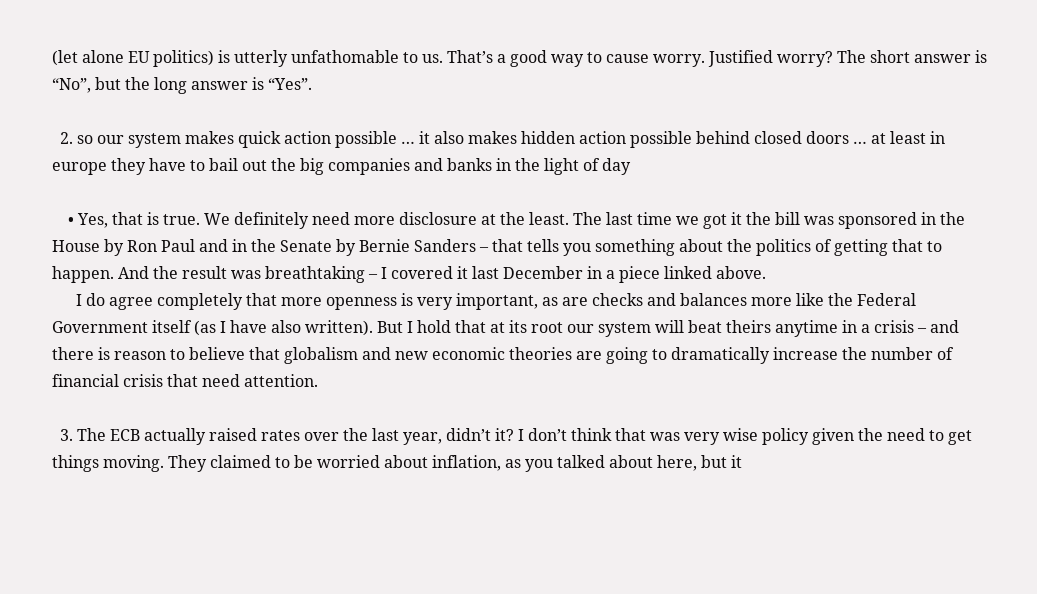(let alone EU politics) is utterly unfathomable to us. That’s a good way to cause worry. Justified worry? The short answer is “No”, but the long answer is “Yes”.

  2. so our system makes quick action possible … it also makes hidden action possible behind closed doors … at least in europe they have to bail out the big companies and banks in the light of day

    • Yes, that is true. We definitely need more disclosure at the least. The last time we got it the bill was sponsored in the House by Ron Paul and in the Senate by Bernie Sanders – that tells you something about the politics of getting that to happen. And the result was breathtaking – I covered it last December in a piece linked above.
      I do agree completely that more openness is very important, as are checks and balances more like the Federal Government itself (as I have also written). But I hold that at its root our system will beat theirs anytime in a crisis – and there is reason to believe that globalism and new economic theories are going to dramatically increase the number of financial crisis that need attention.

  3. The ECB actually raised rates over the last year, didn’t it? I don’t think that was very wise policy given the need to get things moving. They claimed to be worried about inflation, as you talked about here, but it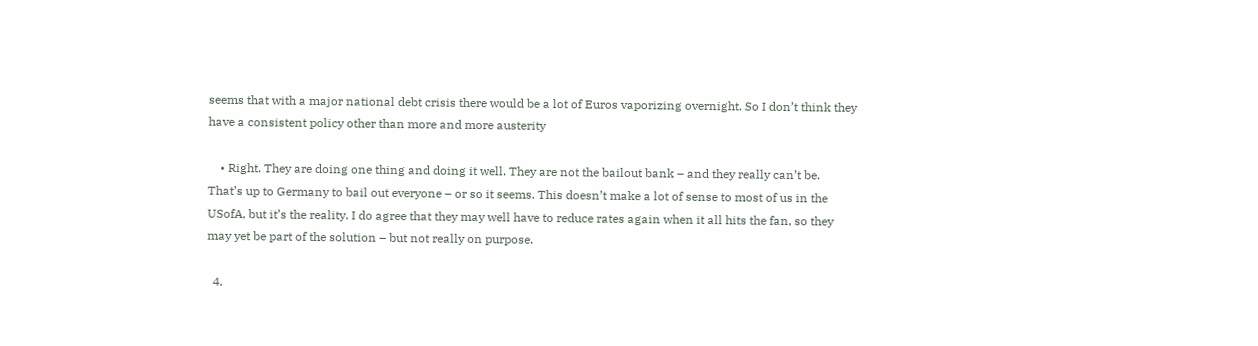seems that with a major national debt crisis there would be a lot of Euros vaporizing overnight. So I don’t think they have a consistent policy other than more and more austerity

    • Right. They are doing one thing and doing it well. They are not the bailout bank – and they really can’t be. That’s up to Germany to bail out everyone – or so it seems. This doesn’t make a lot of sense to most of us in the USofA, but it’s the reality. I do agree that they may well have to reduce rates again when it all hits the fan, so they may yet be part of the solution – but not really on purpose.

  4.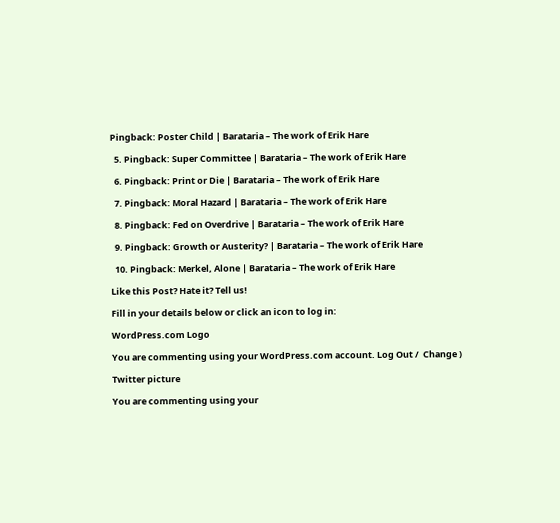Pingback: Poster Child | Barataria – The work of Erik Hare

  5. Pingback: Super Committee | Barataria – The work of Erik Hare

  6. Pingback: Print or Die | Barataria – The work of Erik Hare

  7. Pingback: Moral Hazard | Barataria – The work of Erik Hare

  8. Pingback: Fed on Overdrive | Barataria – The work of Erik Hare

  9. Pingback: Growth or Austerity? | Barataria – The work of Erik Hare

  10. Pingback: Merkel, Alone | Barataria – The work of Erik Hare

Like this Post? Hate it? Tell us!

Fill in your details below or click an icon to log in:

WordPress.com Logo

You are commenting using your WordPress.com account. Log Out /  Change )

Twitter picture

You are commenting using your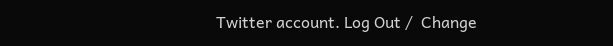Twitter account. Log Out /  Change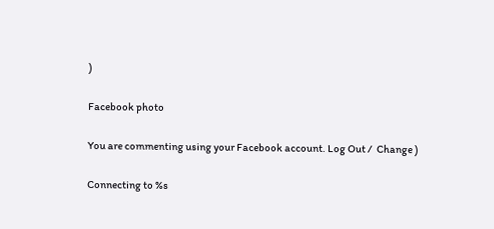)

Facebook photo

You are commenting using your Facebook account. Log Out /  Change )

Connecting to %s